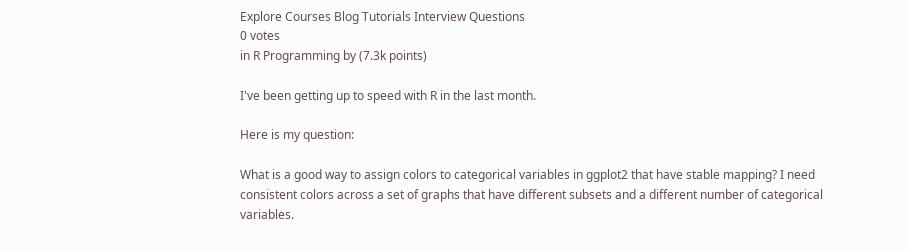Explore Courses Blog Tutorials Interview Questions
0 votes
in R Programming by (7.3k points)

I've been getting up to speed with R in the last month.

Here is my question:

What is a good way to assign colors to categorical variables in ggplot2 that have stable mapping? I need consistent colors across a set of graphs that have different subsets and a different number of categorical variables.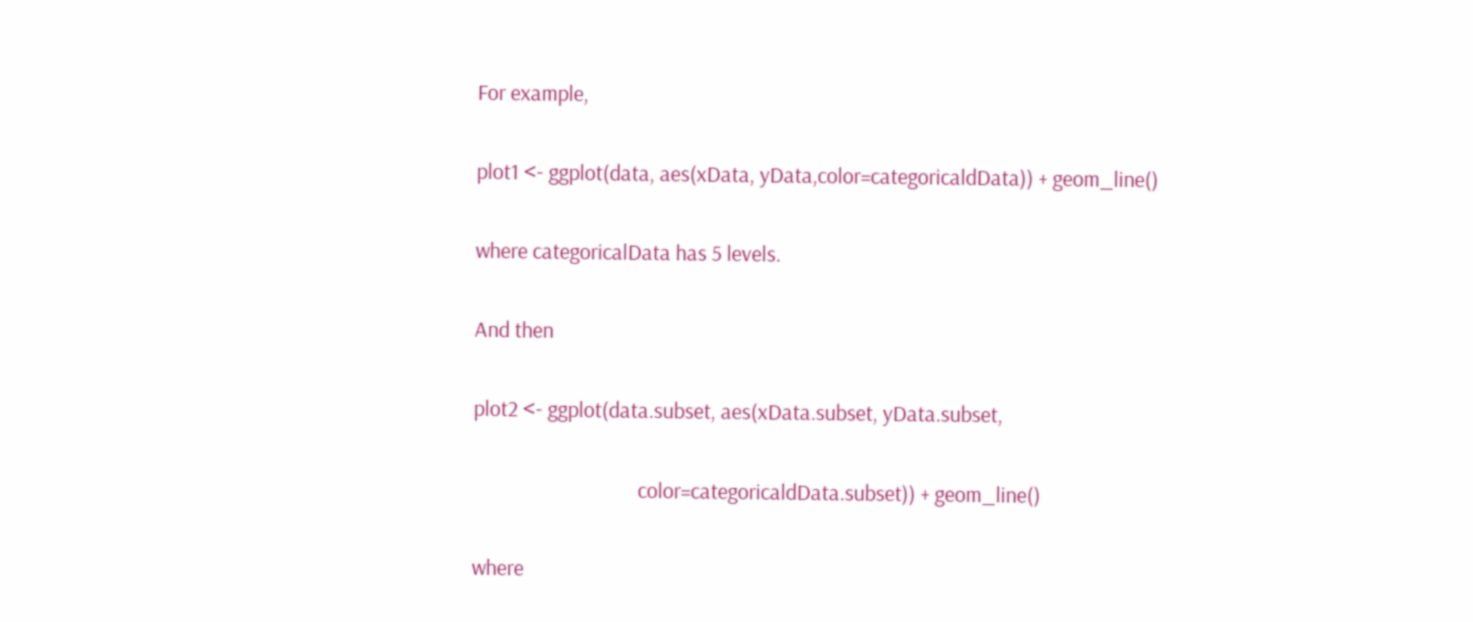For example,

plot1 <- ggplot(data, aes(xData, yData,color=categoricaldData)) + geom_line()

where categoricalData has 5 levels.

And then

plot2 <- ggplot(data.subset, aes(xData.subset, yData.subset,

                                 color=categoricaldData.subset)) + geom_line()

where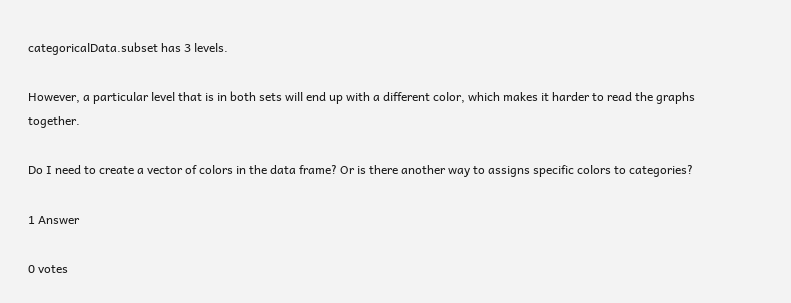categoricalData.subset has 3 levels.

However, a particular level that is in both sets will end up with a different color, which makes it harder to read the graphs together.

Do I need to create a vector of colors in the data frame? Or is there another way to assigns specific colors to categories?

1 Answer

0 votes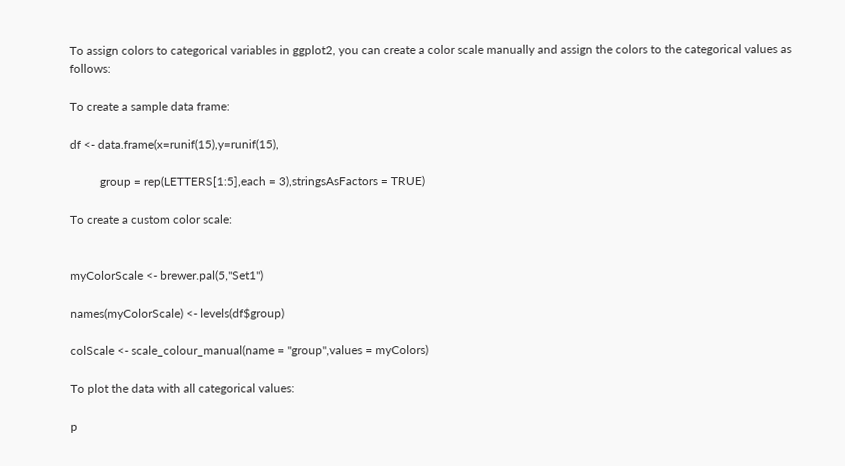To assign colors to categorical variables in ggplot2, you can create a color scale manually and assign the colors to the categorical values as follows:

To create a sample data frame:

df <- data.frame(x=runif(15),y=runif(15),

          group = rep(LETTERS[1:5],each = 3),stringsAsFactors = TRUE)

To create a custom color scale:


myColorScale <- brewer.pal(5,"Set1")

names(myColorScale) <- levels(df$group)

colScale <- scale_colour_manual(name = "group",values = myColors)

To plot the data with all categorical values:

p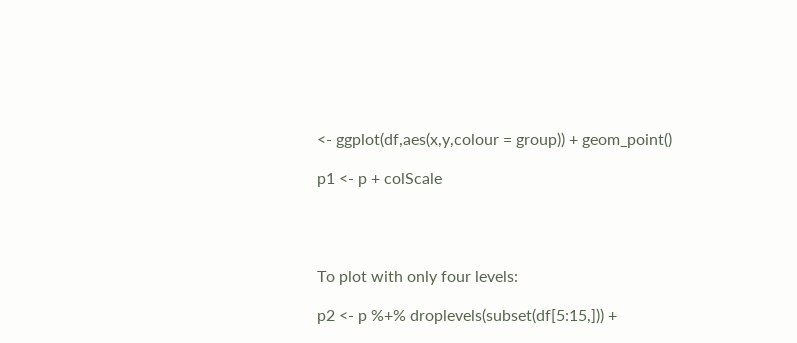<- ggplot(df,aes(x,y,colour = group)) + geom_point()

p1 <- p + colScale




To plot with only four levels:

p2 <- p %+% droplevels(subset(df[5:15,])) +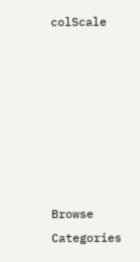colScale







Browse Categories